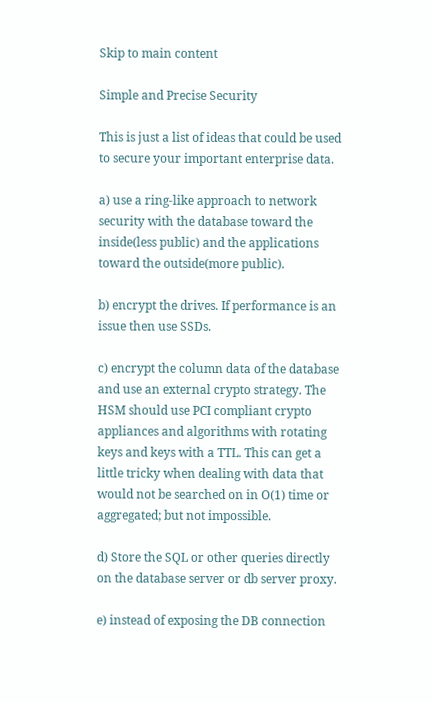Skip to main content

Simple and Precise Security

This is just a list of ideas that could be used to secure your important enterprise data.

a) use a ring-like approach to network security with the database toward the inside(less public) and the applications toward the outside(more public).

b) encrypt the drives. If performance is an issue then use SSDs.

c) encrypt the column data of the database and use an external crypto strategy. The HSM should use PCI compliant crypto appliances and algorithms with rotating keys and keys with a TTL. This can get a little tricky when dealing with data that would not be searched on in O(1) time or aggregated; but not impossible.

d) Store the SQL or other queries directly on the database server or db server proxy.

e) instead of exposing the DB connection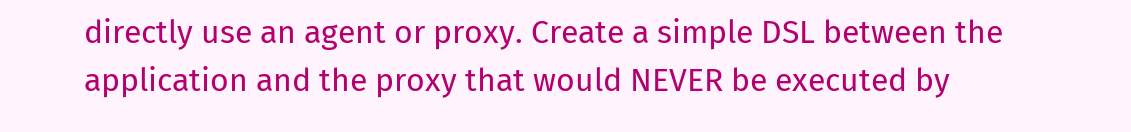directly use an agent or proxy. Create a simple DSL between the application and the proxy that would NEVER be executed by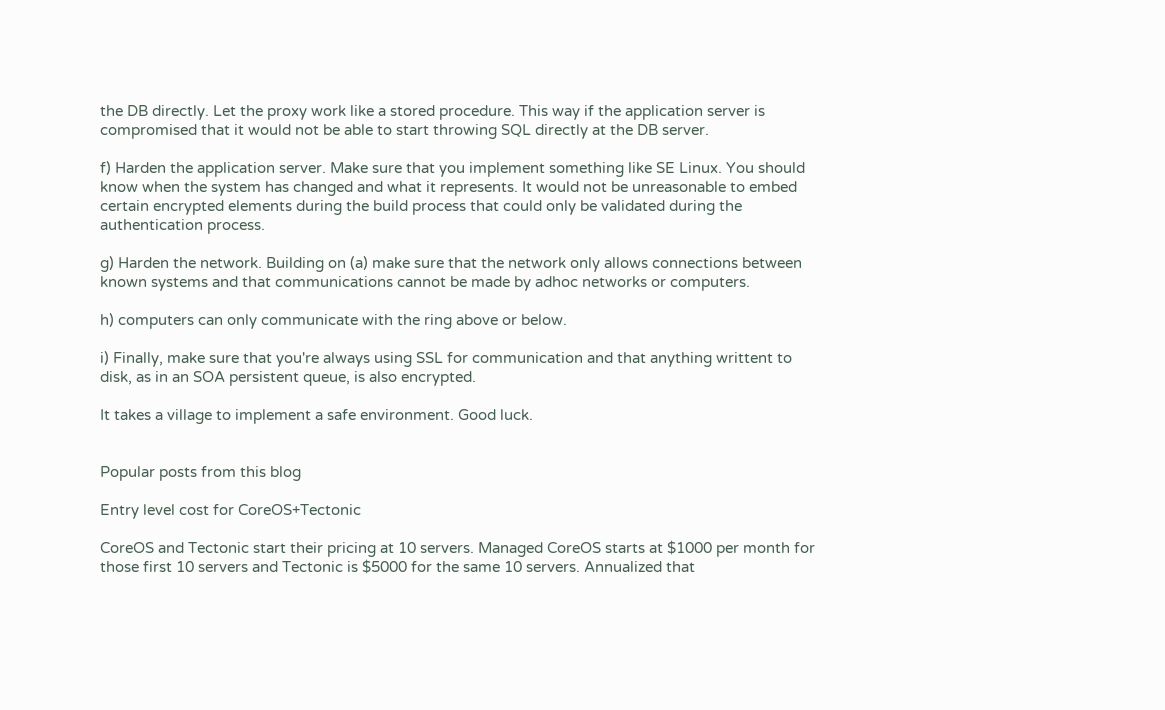the DB directly. Let the proxy work like a stored procedure. This way if the application server is compromised that it would not be able to start throwing SQL directly at the DB server.

f) Harden the application server. Make sure that you implement something like SE Linux. You should know when the system has changed and what it represents. It would not be unreasonable to embed certain encrypted elements during the build process that could only be validated during the authentication process.

g) Harden the network. Building on (a) make sure that the network only allows connections between known systems and that communications cannot be made by adhoc networks or computers.

h) computers can only communicate with the ring above or below.

i) Finally, make sure that you're always using SSL for communication and that anything writtent to disk, as in an SOA persistent queue, is also encrypted.

It takes a village to implement a safe environment. Good luck.


Popular posts from this blog

Entry level cost for CoreOS+Tectonic

CoreOS and Tectonic start their pricing at 10 servers. Managed CoreOS starts at $1000 per month for those first 10 servers and Tectonic is $5000 for the same 10 servers. Annualized that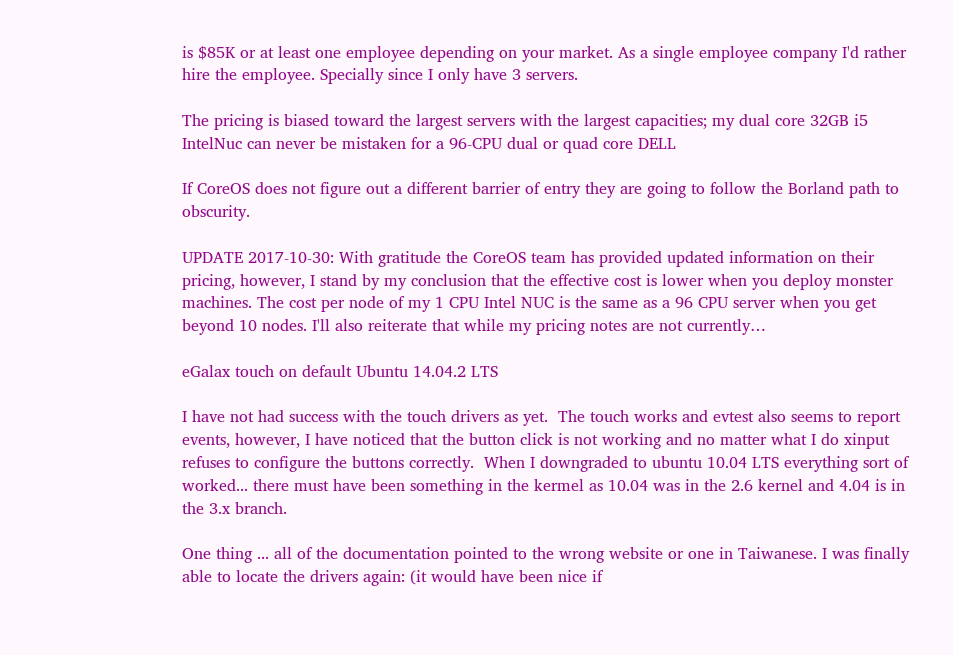is $85K or at least one employee depending on your market. As a single employee company I'd rather hire the employee. Specially since I only have 3 servers.

The pricing is biased toward the largest servers with the largest capacities; my dual core 32GB i5 IntelNuc can never be mistaken for a 96-CPU dual or quad core DELL

If CoreOS does not figure out a different barrier of entry they are going to follow the Borland path to obscurity.

UPDATE 2017-10-30: With gratitude the CoreOS team has provided updated information on their pricing, however, I stand by my conclusion that the effective cost is lower when you deploy monster machines. The cost per node of my 1 CPU Intel NUC is the same as a 96 CPU server when you get beyond 10 nodes. I'll also reiterate that while my pricing notes are not currently…

eGalax touch on default Ubuntu 14.04.2 LTS

I have not had success with the touch drivers as yet.  The touch works and evtest also seems to report events, however, I have noticed that the button click is not working and no matter what I do xinput refuses to configure the buttons correctly.  When I downgraded to ubuntu 10.04 LTS everything sort of worked... there must have been something in the kermel as 10.04 was in the 2.6 kernel and 4.04 is in the 3.x branch.

One thing ... all of the documentation pointed to the wrong website or one in Taiwanese. I was finally able to locate the drivers again: (it would have been nice if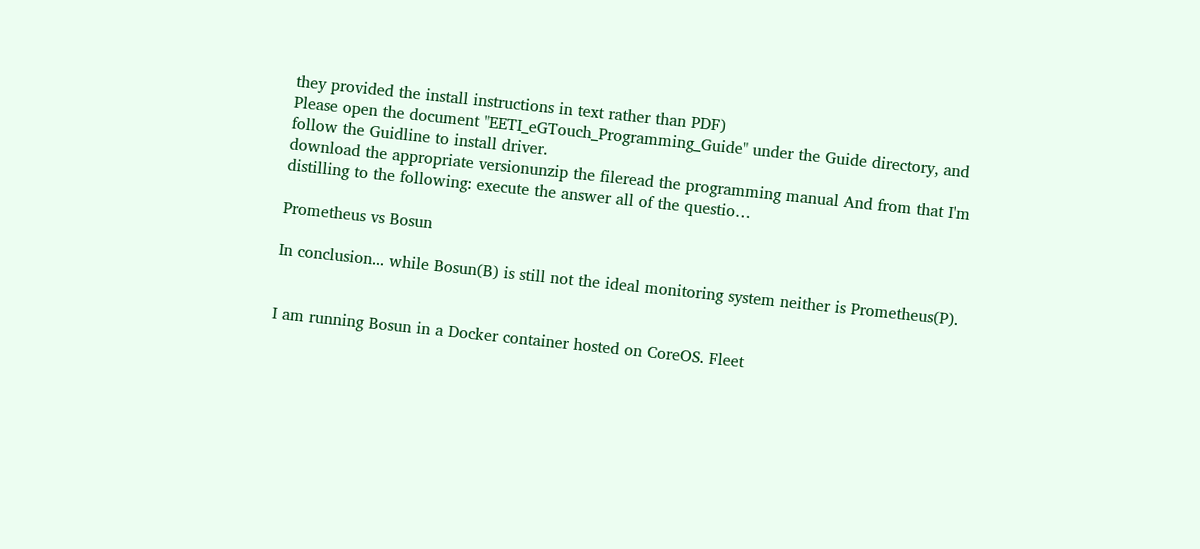they provided the install instructions in text rather than PDF)
Please open the document "EETI_eGTouch_Programming_Guide" under the Guide directory, and follow the Guidline to install driver.
download the appropriate versionunzip the fileread the programming manual And from that I'm distilling to the following: execute the answer all of the questio…

Prometheus vs Bosun

In conclusion... while Bosun(B) is still not the ideal monitoring system neither is Prometheus(P).


I am running Bosun in a Docker container hosted on CoreOS. Fleet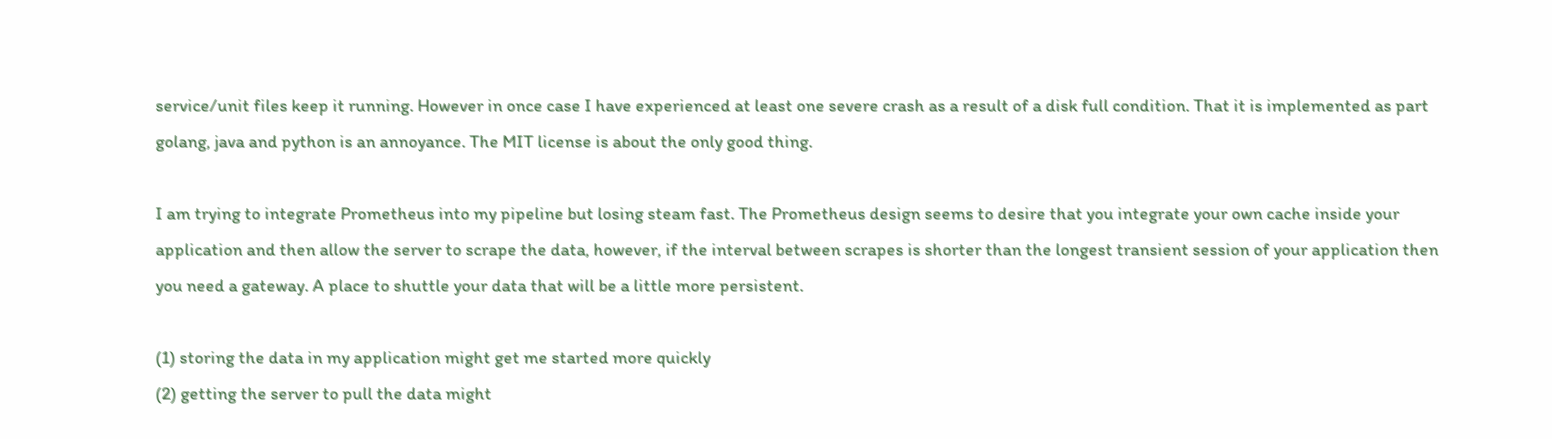service/unit files keep it running. However in once case I have experienced at least one severe crash as a result of a disk full condition. That it is implemented as part golang, java and python is an annoyance. The MIT license is about the only good thing.

I am trying to integrate Prometheus into my pipeline but losing steam fast. The Prometheus design seems to desire that you integrate your own cache inside your application and then allow the server to scrape the data, however, if the interval between scrapes is shorter than the longest transient session of your application then you need a gateway. A place to shuttle your data that will be a little more persistent.

(1) storing the data in my application might get me started more quickly
(2) getting the server to pull the data might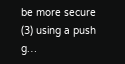be more secure
(3) using a push g…